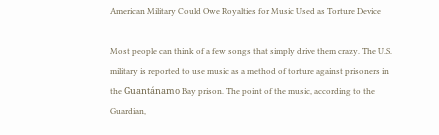American Military Could Owe Royalties for Music Used as Torture Device

Most people can think of a few songs that simply drive them crazy. The U.S. military is reported to use music as a method of torture against prisoners in the Guantánamo Bay prison. The point of the music, according to the Guardian,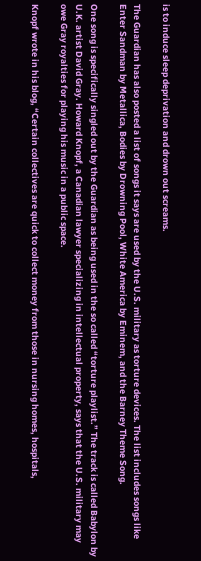is to induce sleep deprivation and drown out screams.

The Guardian has also posted a list of songs it says are used by the U.S. military as torture devices. The list includes songs like Enter Sandman by Metallica, Bodies by Drowning Pool, White America by Eminem, and the Barney Theme Song.

One song is specifically singled out by the Guardian as being used in the so called “torture playlist.” The track is called Babylon by U.K. artist David Gray. Howard Knopf, a Canadian lawyer specializing in intellectual property, says that the U.S. military may owe Gray royalties for playing his music in a public space.

Knopf wrote in his blog, “Certain collectives are quick to collect money from those in nursing homes, hospitals,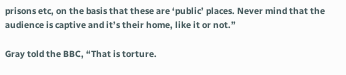prisons etc, on the basis that these are ‘public’ places. Never mind that the audience is captive and it’s their home, like it or not.”

Gray told the BBC, “That is torture.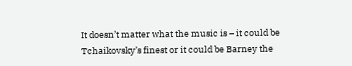It doesn’t matter what the music is – it could be Tchaikovsky’s finest or it could be Barney the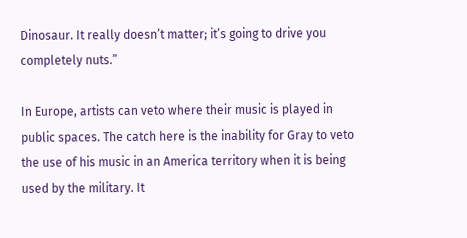Dinosaur. It really doesn’t matter; it’s going to drive you completely nuts.”

In Europe, artists can veto where their music is played in public spaces. The catch here is the inability for Gray to veto the use of his music in an America territory when it is being used by the military. It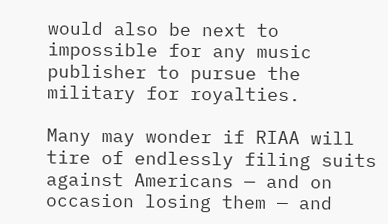would also be next to impossible for any music publisher to pursue the military for royalties.

Many may wonder if RIAA will tire of endlessly filing suits against Americans — and on occasion losing them — and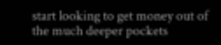start looking to get money out of the much deeper pockets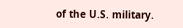of the U.S. military.